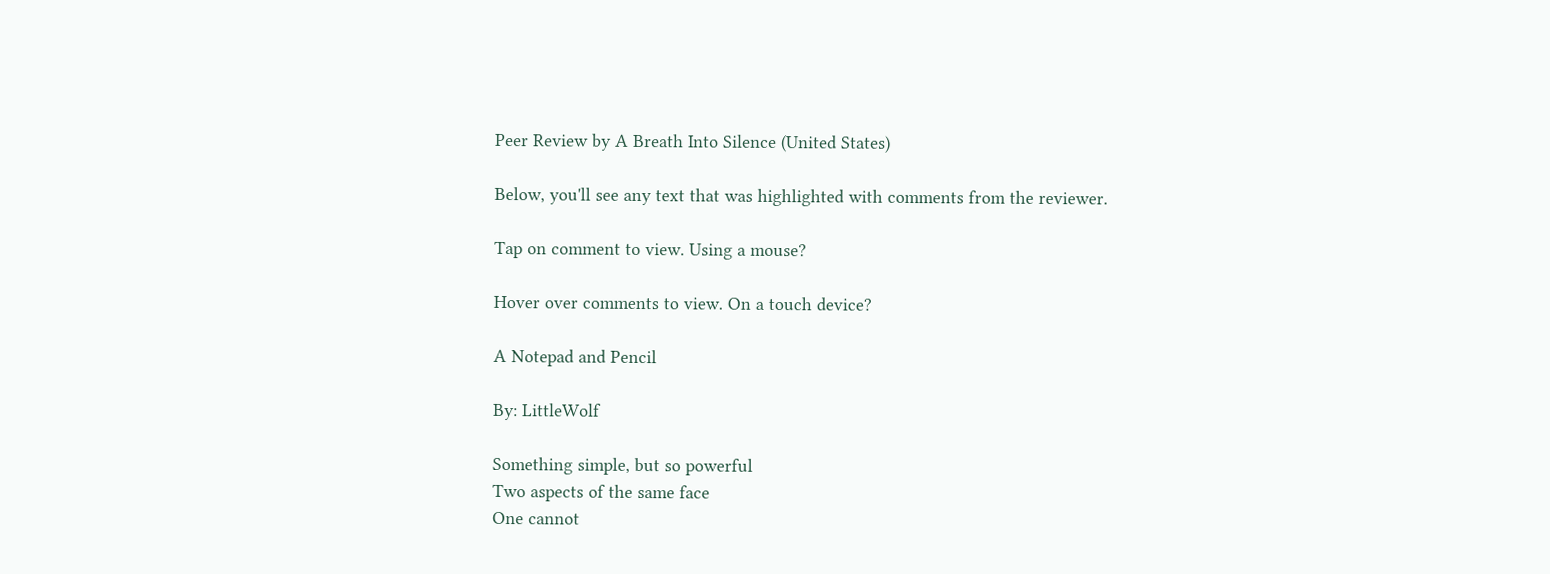Peer Review by A Breath Into Silence (United States)

Below, you'll see any text that was highlighted with comments from the reviewer.

Tap on comment to view. Using a mouse?

Hover over comments to view. On a touch device?

A Notepad and Pencil

By: LittleWolf

Something simple, but so powerful
Two aspects of the same face
One cannot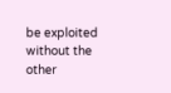be exploited without the other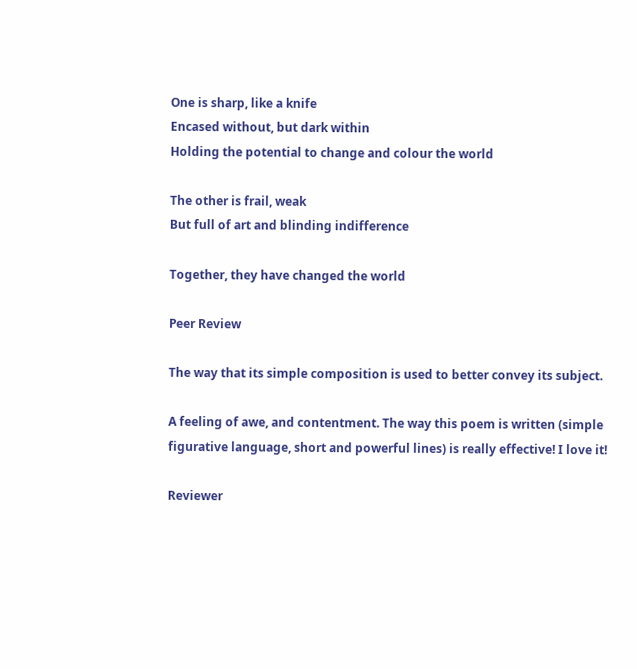One is sharp, like a knife
Encased without, but dark within
Holding the potential to change and colour the world

The other is frail, weak
But full of art and blinding indifference

Together, they have changed the world

Peer Review

The way that its simple composition is used to better convey its subject.

A feeling of awe, and contentment. The way this poem is written (simple figurative language, short and powerful lines) is really effective! I love it!

Reviewer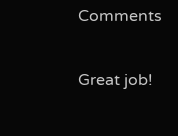Comments

Great job!